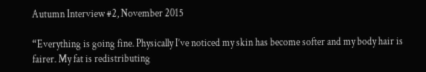Autumn Interview #2, November 2015

“Everything is going fine. Physically I’ve noticed my skin has become softer and my body hair is fairer. My fat is redistributing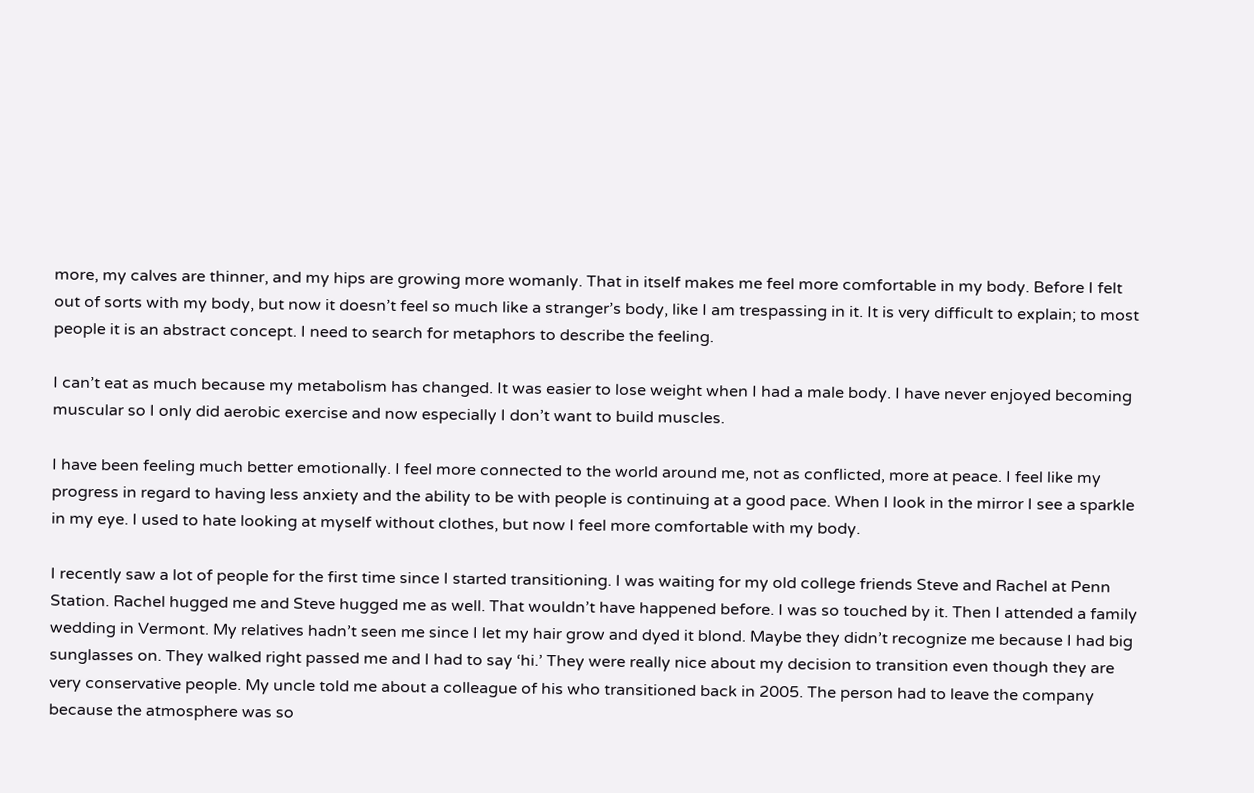more, my calves are thinner, and my hips are growing more womanly. That in itself makes me feel more comfortable in my body. Before I felt out of sorts with my body, but now it doesn’t feel so much like a stranger’s body, like I am trespassing in it. It is very difficult to explain; to most people it is an abstract concept. I need to search for metaphors to describe the feeling.

I can’t eat as much because my metabolism has changed. It was easier to lose weight when I had a male body. I have never enjoyed becoming muscular so I only did aerobic exercise and now especially I don’t want to build muscles.

I have been feeling much better emotionally. I feel more connected to the world around me, not as conflicted, more at peace. I feel like my progress in regard to having less anxiety and the ability to be with people is continuing at a good pace. When I look in the mirror I see a sparkle in my eye. I used to hate looking at myself without clothes, but now I feel more comfortable with my body.

I recently saw a lot of people for the first time since I started transitioning. I was waiting for my old college friends Steve and Rachel at Penn Station. Rachel hugged me and Steve hugged me as well. That wouldn’t have happened before. I was so touched by it. Then I attended a family wedding in Vermont. My relatives hadn’t seen me since I let my hair grow and dyed it blond. Maybe they didn’t recognize me because I had big sunglasses on. They walked right passed me and I had to say ‘hi.’ They were really nice about my decision to transition even though they are very conservative people. My uncle told me about a colleague of his who transitioned back in 2005. The person had to leave the company because the atmosphere was so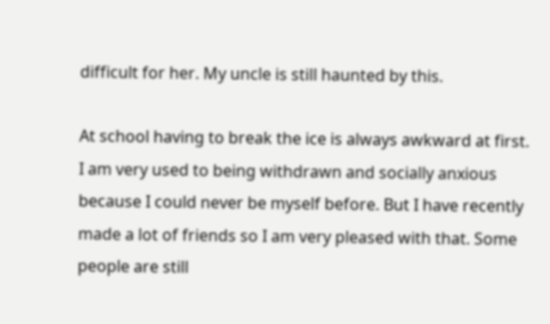difficult for her. My uncle is still haunted by this.

At school having to break the ice is always awkward at first. I am very used to being withdrawn and socially anxious because I could never be myself before. But I have recently made a lot of friends so I am very pleased with that. Some people are still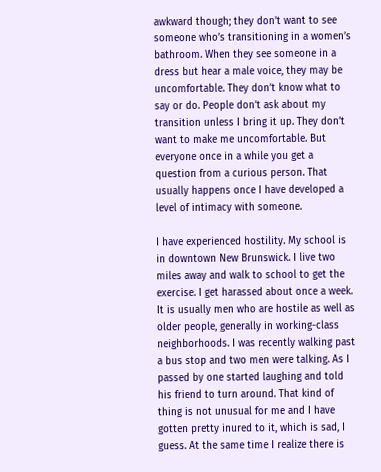awkward though; they don’t want to see someone who’s transitioning in a women’s bathroom. When they see someone in a dress but hear a male voice, they may be uncomfortable. They don’t know what to say or do. People don’t ask about my transition unless I bring it up. They don’t want to make me uncomfortable. But everyone once in a while you get a question from a curious person. That usually happens once I have developed a level of intimacy with someone.

I have experienced hostility. My school is in downtown New Brunswick. I live two miles away and walk to school to get the exercise. I get harassed about once a week. It is usually men who are hostile as well as older people, generally in working-class neighborhoods. I was recently walking past a bus stop and two men were talking. As I passed by one started laughing and told his friend to turn around. That kind of thing is not unusual for me and I have gotten pretty inured to it, which is sad, I guess. At the same time I realize there is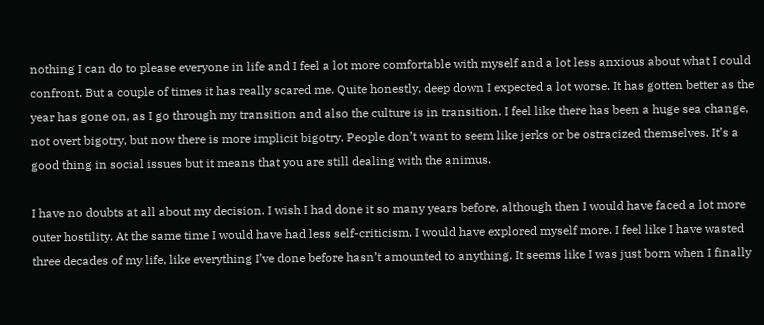nothing I can do to please everyone in life and I feel a lot more comfortable with myself and a lot less anxious about what I could confront. But a couple of times it has really scared me. Quite honestly, deep down I expected a lot worse. It has gotten better as the year has gone on, as I go through my transition and also the culture is in transition. I feel like there has been a huge sea change, not overt bigotry, but now there is more implicit bigotry. People don’t want to seem like jerks or be ostracized themselves. It’s a good thing in social issues but it means that you are still dealing with the animus.

I have no doubts at all about my decision. I wish I had done it so many years before, although then I would have faced a lot more outer hostility. At the same time I would have had less self-criticism. I would have explored myself more. I feel like I have wasted three decades of my life, like everything I’ve done before hasn’t amounted to anything. It seems like I was just born when I finally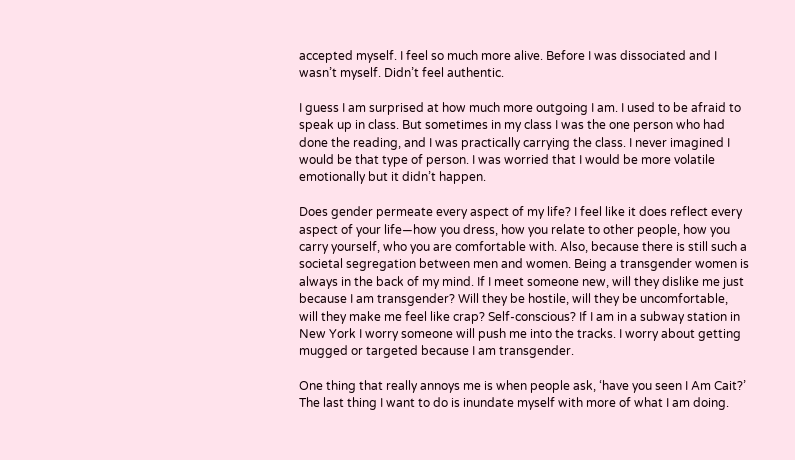accepted myself. I feel so much more alive. Before I was dissociated and I wasn’t myself. Didn’t feel authentic.

I guess I am surprised at how much more outgoing I am. I used to be afraid to speak up in class. But sometimes in my class I was the one person who had done the reading, and I was practically carrying the class. I never imagined I would be that type of person. I was worried that I would be more volatile emotionally but it didn’t happen.

Does gender permeate every aspect of my life? I feel like it does reflect every aspect of your life—how you dress, how you relate to other people, how you carry yourself, who you are comfortable with. Also, because there is still such a societal segregation between men and women. Being a transgender women is always in the back of my mind. If I meet someone new, will they dislike me just because I am transgender? Will they be hostile, will they be uncomfortable, will they make me feel like crap? Self-conscious? If I am in a subway station in New York I worry someone will push me into the tracks. I worry about getting mugged or targeted because I am transgender.

One thing that really annoys me is when people ask, ‘have you seen I Am Cait?’ The last thing I want to do is inundate myself with more of what I am doing.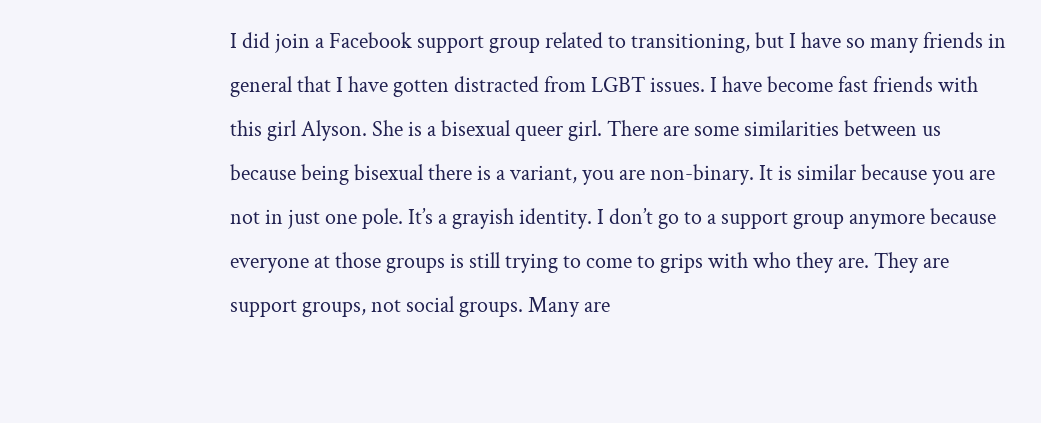I did join a Facebook support group related to transitioning, but I have so many friends in general that I have gotten distracted from LGBT issues. I have become fast friends with this girl Alyson. She is a bisexual queer girl. There are some similarities between us because being bisexual there is a variant, you are non-binary. It is similar because you are not in just one pole. It’s a grayish identity. I don’t go to a support group anymore because everyone at those groups is still trying to come to grips with who they are. They are support groups, not social groups. Many are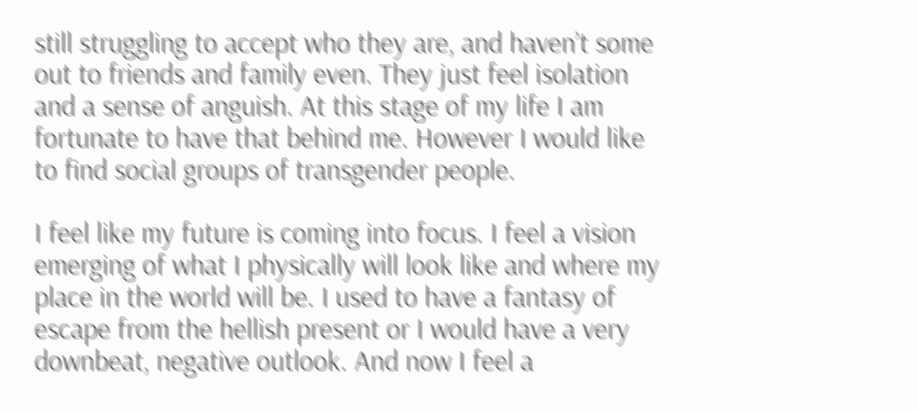still struggling to accept who they are, and haven’t some out to friends and family even. They just feel isolation and a sense of anguish. At this stage of my life I am fortunate to have that behind me. However I would like to find social groups of transgender people.

I feel like my future is coming into focus. I feel a vision emerging of what I physically will look like and where my place in the world will be. I used to have a fantasy of escape from the hellish present or I would have a very downbeat, negative outlook. And now I feel a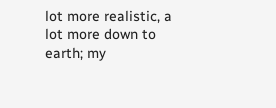lot more realistic, a lot more down to earth; my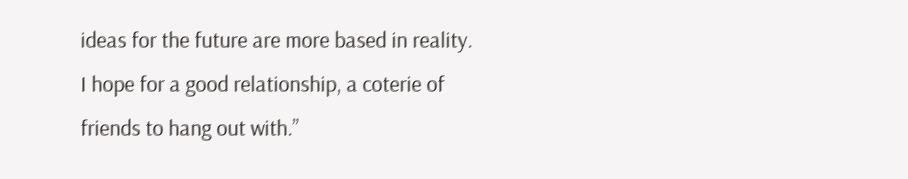ideas for the future are more based in reality. I hope for a good relationship, a coterie of friends to hang out with.”